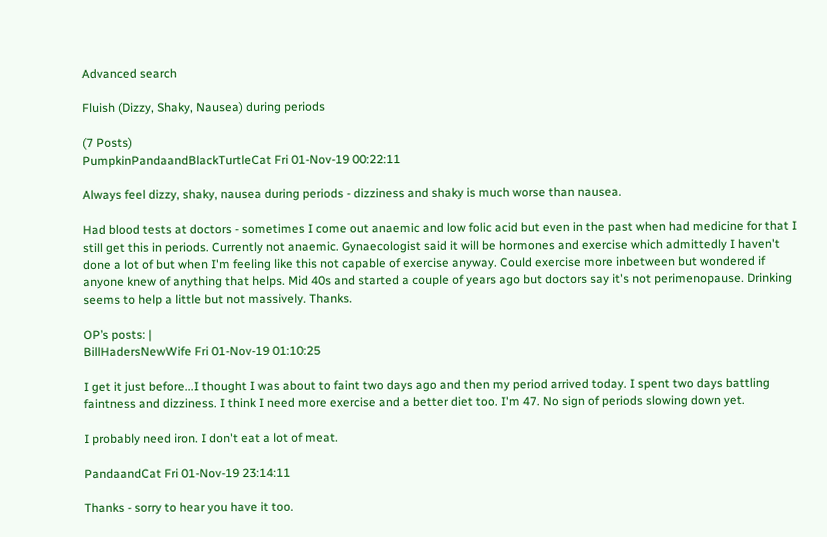Advanced search

Fluish (Dizzy, Shaky, Nausea) during periods

(7 Posts)
PumpkinPandaandBlackTurtleCat Fri 01-Nov-19 00:22:11

Always feel dizzy, shaky, nausea during periods - dizziness and shaky is much worse than nausea.

Had blood tests at doctors - sometimes I come out anaemic and low folic acid but even in the past when had medicine for that I still get this in periods. Currently not anaemic. Gynaecologist said it will be hormones and exercise which admittedly I haven't done a lot of but when I'm feeling like this not capable of exercise anyway. Could exercise more inbetween but wondered if anyone knew of anything that helps. Mid 40s and started a couple of years ago but doctors say it's not perimenopause. Drinking seems to help a little but not massively. Thanks.

OP’s posts: |
BillHadersNewWife Fri 01-Nov-19 01:10:25

I get it just before...I thought I was about to faint two days ago and then my period arrived today. I spent two days battling faintness and dizziness. I think I need more exercise and a better diet too. I'm 47. No sign of periods slowing down yet.

I probably need iron. I don't eat a lot of meat.

PandaandCat Fri 01-Nov-19 23:14:11

Thanks - sorry to hear you have it too.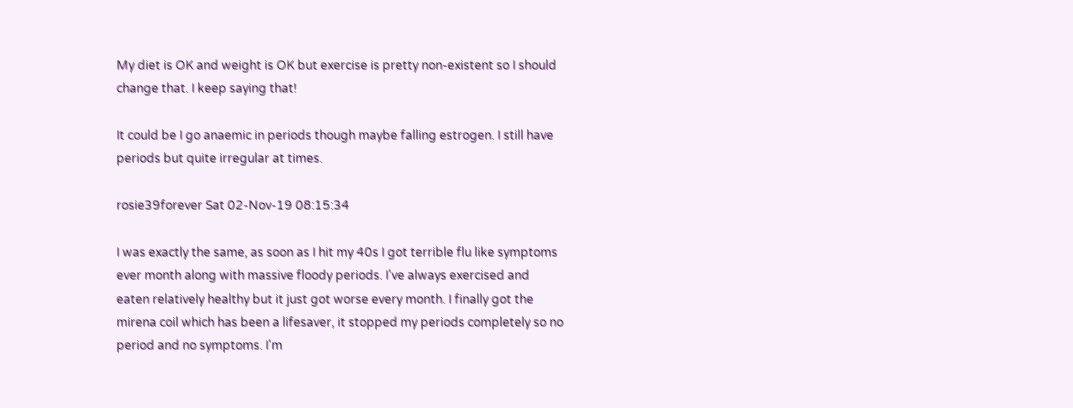My diet is OK and weight is OK but exercise is pretty non-existent so I should change that. I keep saying that!

It could be I go anaemic in periods though maybe falling estrogen. I still have periods but quite irregular at times.

rosie39forever Sat 02-Nov-19 08:15:34

I was exactly the same, as soon as I hit my 40s I got terrible flu like symptoms ever month along with massive floody periods. I've always exercised and eaten relatively healthy but it just got worse every month. I finally got the mirena coil which has been a lifesaver, it stopped my periods completely so no period and no symptoms. I'm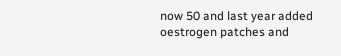now 50 and last year added oestrogen patches and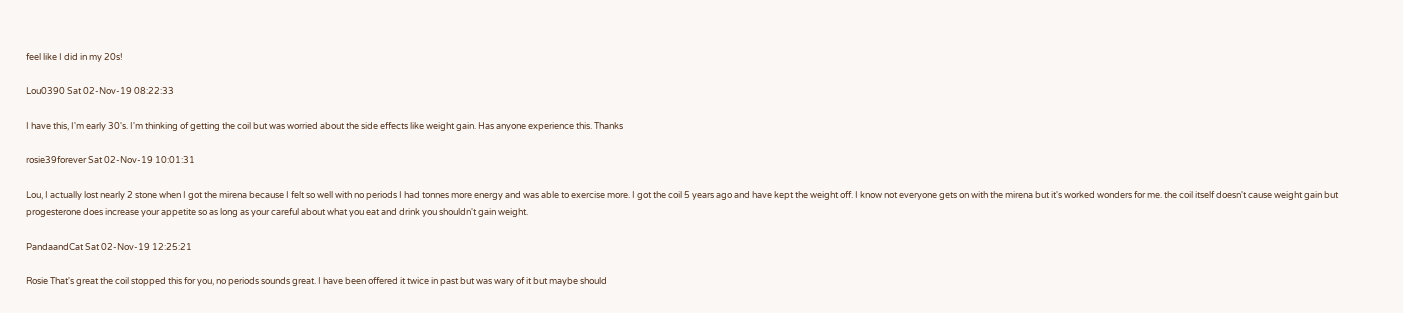feel like I did in my 20s!

Lou0390 Sat 02-Nov-19 08:22:33

I have this, I'm early 30's. I'm thinking of getting the coil but was worried about the side effects like weight gain. Has anyone experience this. Thanks

rosie39forever Sat 02-Nov-19 10:01:31

Lou, I actually lost nearly 2 stone when I got the mirena because I felt so well with no periods I had tonnes more energy and was able to exercise more. I got the coil 5 years ago and have kept the weight off. I know not everyone gets on with the mirena but it's worked wonders for me. the coil itself doesn't cause weight gain but progesterone does increase your appetite so as long as your careful about what you eat and drink you shouldn't gain weight.

PandaandCat Sat 02-Nov-19 12:25:21

Rosie That's great the coil stopped this for you, no periods sounds great. I have been offered it twice in past but was wary of it but maybe should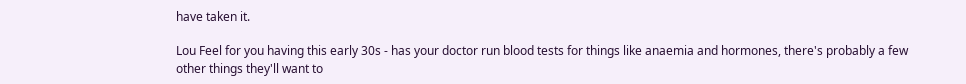have taken it.

Lou Feel for you having this early 30s - has your doctor run blood tests for things like anaemia and hormones, there's probably a few other things they'll want to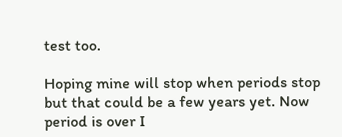test too.

Hoping mine will stop when periods stop but that could be a few years yet. Now period is over I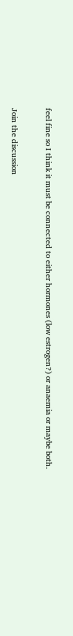feel fine so I think it must be connected to either hormones (low estrogen?) or anaemia or maybe both.

Join the discussion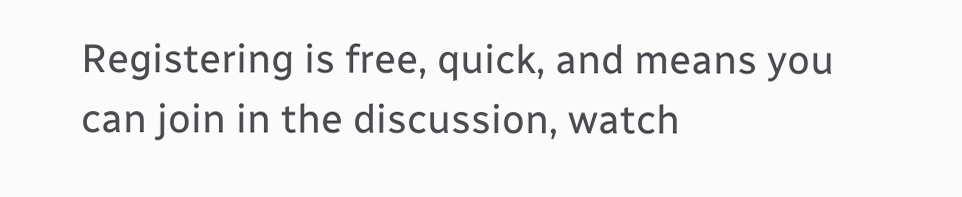Registering is free, quick, and means you can join in the discussion, watch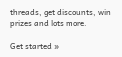threads, get discounts, win prizes and lots more.

Get started »